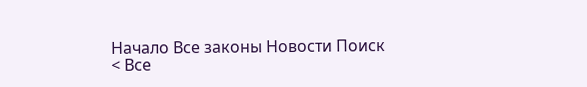Начало Все законы Новости Поиск
< Все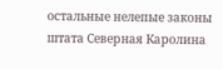остальные нелепые законы штата Северная Каролина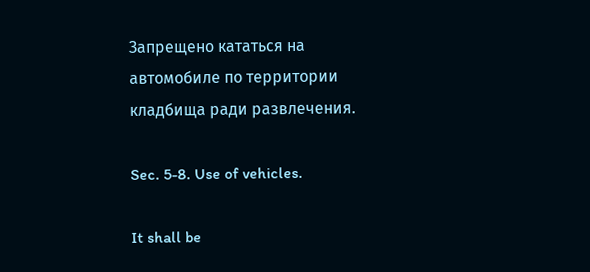Запрещено кататься на автомобиле по территории кладбища ради развлечения.

Sec. 5-8. Use of vehicles.

It shall be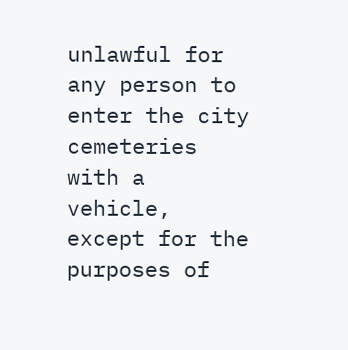unlawful for any person to enter the city cemeteries with a vehicle, except for the purposes of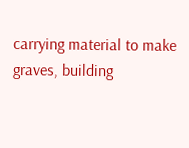carrying material to make graves, building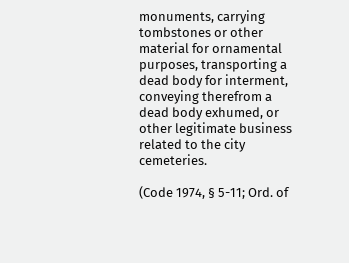monuments, carrying tombstones or other material for ornamental purposes, transporting a dead body for interment, conveying therefrom a dead body exhumed, or other legitimate business related to the city cemeteries.

(Code 1974, § 5-11; Ord. of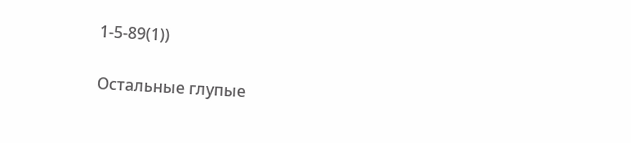1-5-89(1))

Остальные глупые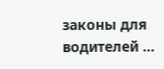законы для водителей ...